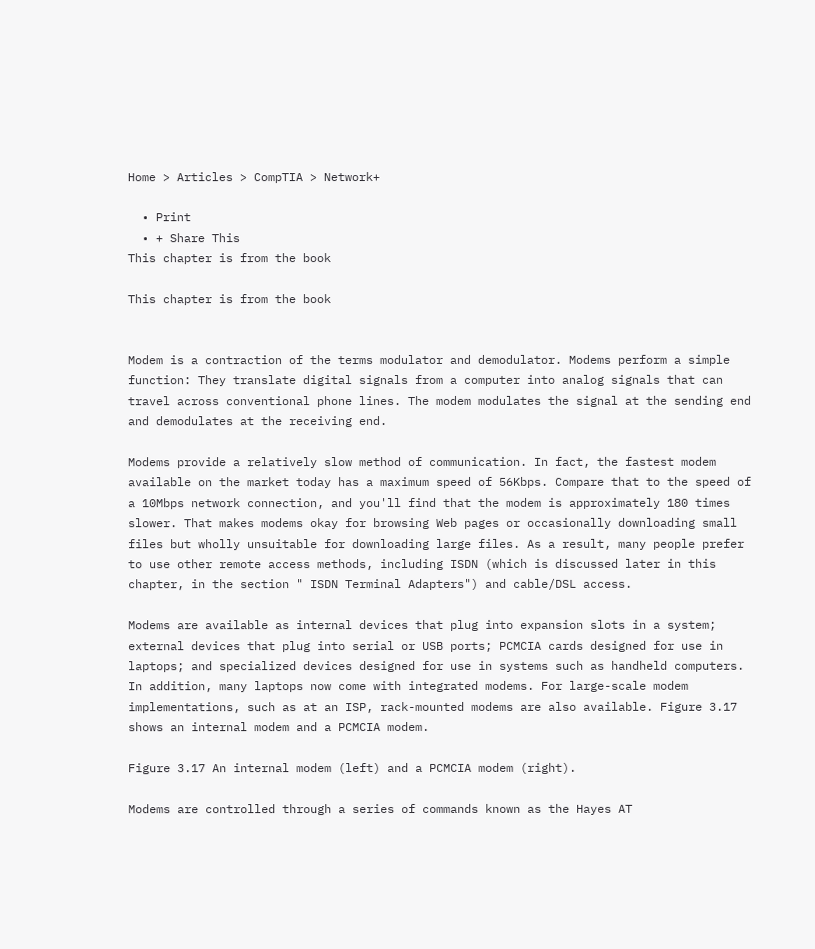Home > Articles > CompTIA > Network+

  • Print
  • + Share This
This chapter is from the book

This chapter is from the book


Modem is a contraction of the terms modulator and demodulator. Modems perform a simple function: They translate digital signals from a computer into analog signals that can travel across conventional phone lines. The modem modulates the signal at the sending end and demodulates at the receiving end.

Modems provide a relatively slow method of communication. In fact, the fastest modem available on the market today has a maximum speed of 56Kbps. Compare that to the speed of a 10Mbps network connection, and you'll find that the modem is approximately 180 times slower. That makes modems okay for browsing Web pages or occasionally downloading small files but wholly unsuitable for downloading large files. As a result, many people prefer to use other remote access methods, including ISDN (which is discussed later in this chapter, in the section " ISDN Terminal Adapters") and cable/DSL access.

Modems are available as internal devices that plug into expansion slots in a system; external devices that plug into serial or USB ports; PCMCIA cards designed for use in laptops; and specialized devices designed for use in systems such as handheld computers. In addition, many laptops now come with integrated modems. For large-scale modem implementations, such as at an ISP, rack-mounted modems are also available. Figure 3.17 shows an internal modem and a PCMCIA modem.

Figure 3.17 An internal modem (left) and a PCMCIA modem (right).

Modems are controlled through a series of commands known as the Hayes AT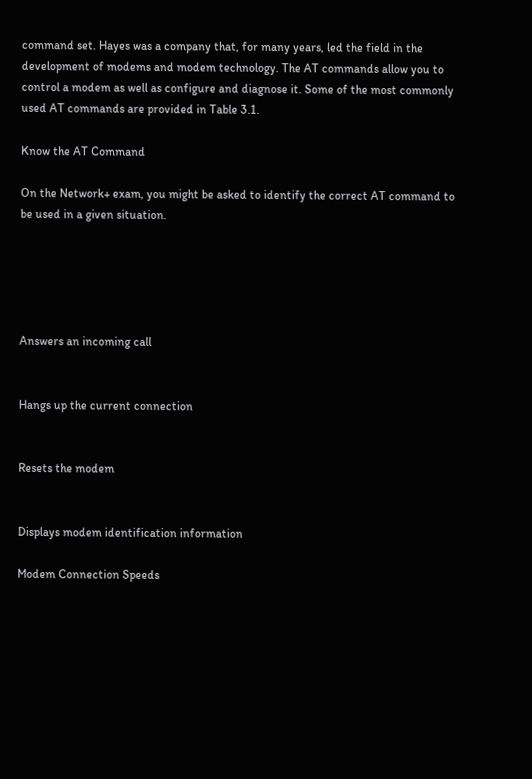command set. Hayes was a company that, for many years, led the field in the development of modems and modem technology. The AT commands allow you to control a modem as well as configure and diagnose it. Some of the most commonly used AT commands are provided in Table 3.1.

Know the AT Command

On the Network+ exam, you might be asked to identify the correct AT command to be used in a given situation.





Answers an incoming call


Hangs up the current connection


Resets the modem


Displays modem identification information

Modem Connection Speeds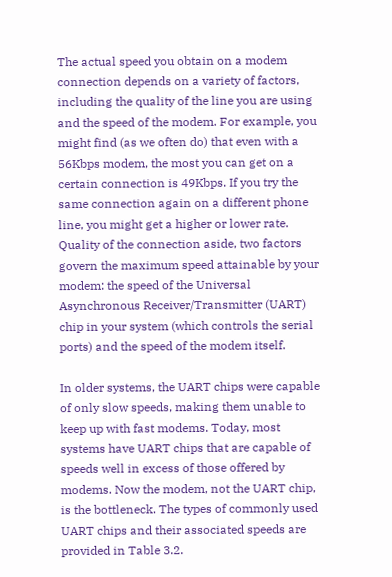The actual speed you obtain on a modem connection depends on a variety of factors, including the quality of the line you are using and the speed of the modem. For example, you might find (as we often do) that even with a 56Kbps modem, the most you can get on a certain connection is 49Kbps. If you try the same connection again on a different phone line, you might get a higher or lower rate. Quality of the connection aside, two factors govern the maximum speed attainable by your modem: the speed of the Universal Asynchronous Receiver/Transmitter (UART) chip in your system (which controls the serial ports) and the speed of the modem itself.

In older systems, the UART chips were capable of only slow speeds, making them unable to keep up with fast modems. Today, most systems have UART chips that are capable of speeds well in excess of those offered by modems. Now the modem, not the UART chip, is the bottleneck. The types of commonly used UART chips and their associated speeds are provided in Table 3.2.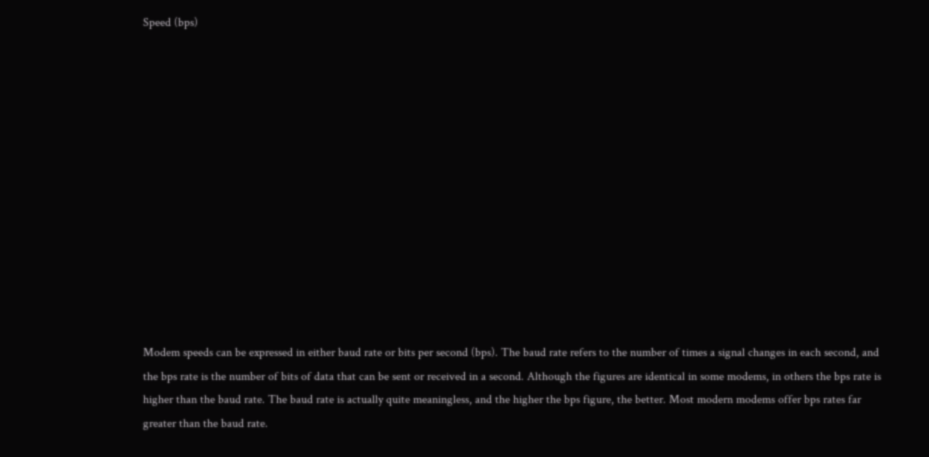Speed (bps)













Modem speeds can be expressed in either baud rate or bits per second (bps). The baud rate refers to the number of times a signal changes in each second, and the bps rate is the number of bits of data that can be sent or received in a second. Although the figures are identical in some modems, in others the bps rate is higher than the baud rate. The baud rate is actually quite meaningless, and the higher the bps figure, the better. Most modern modems offer bps rates far greater than the baud rate.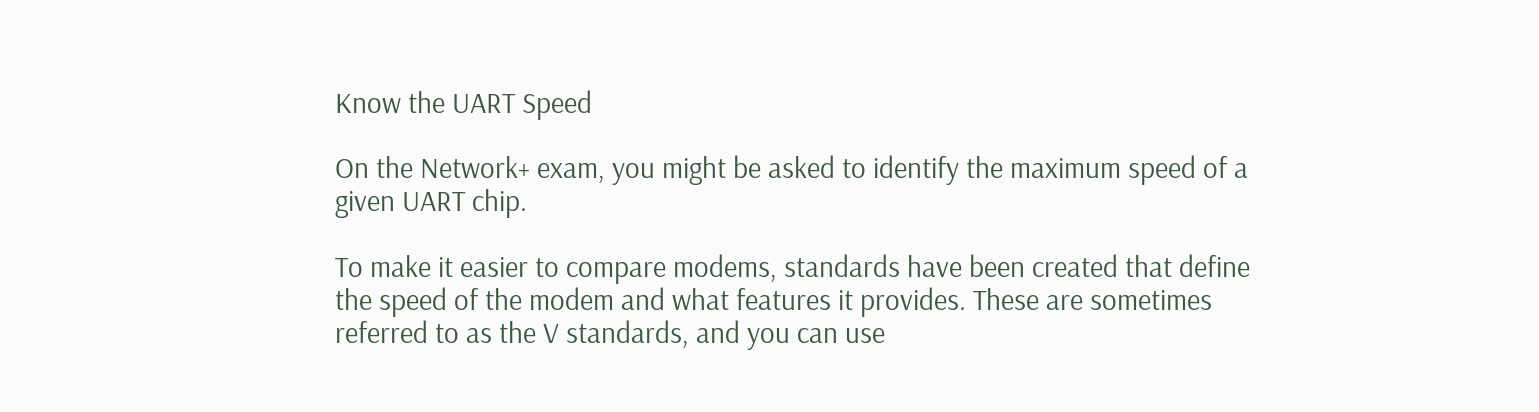Know the UART Speed

On the Network+ exam, you might be asked to identify the maximum speed of a given UART chip.

To make it easier to compare modems, standards have been created that define the speed of the modem and what features it provides. These are sometimes referred to as the V standards, and you can use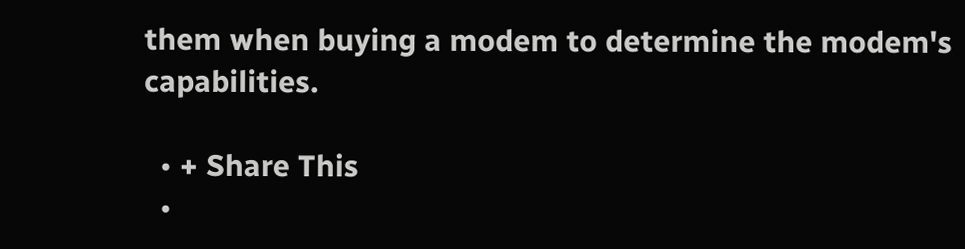them when buying a modem to determine the modem's capabilities.

  • + Share This
  •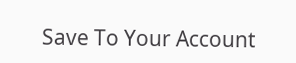Save To Your Account